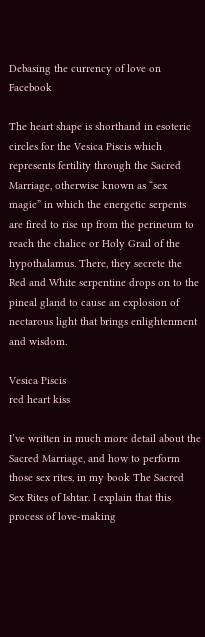Debasing the currency of love on Facebook

The heart shape is shorthand in esoteric circles for the Vesica Piscis which represents fertility through the Sacred Marriage, otherwise known as “sex magic” in which the energetic serpents are fired to rise up from the perineum to reach the chalice or Holy Grail of the hypothalamus. There, they secrete the Red and White serpentine drops on to the pineal gland to cause an explosion of nectarous light that brings enlightenment and wisdom.

Vesica Piscis
red heart kiss

I’ve written in much more detail about the Sacred Marriage, and how to perform those sex rites, in my book The Sacred Sex Rites of Ishtar. I explain that this process of love-making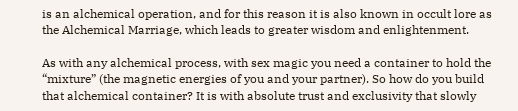is an alchemical operation, and for this reason it is also known in occult lore as the Alchemical Marriage, which leads to greater wisdom and enlightenment.

As with any alchemical process, with sex magic you need a container to hold the “mixture” (the magnetic energies of you and your partner). So how do you build that alchemical container? It is with absolute trust and exclusivity that slowly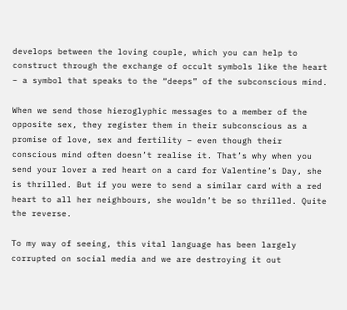develops between the loving couple, which you can help to construct through the exchange of occult symbols like the heart – a symbol that speaks to the “deeps” of the subconscious mind.

When we send those hieroglyphic messages to a member of the opposite sex, they register them in their subconscious as a promise of love, sex and fertility – even though their conscious mind often doesn’t realise it. That’s why when you send your lover a red heart on a card for Valentine’s Day, she is thrilled. But if you were to send a similar card with a red heart to all her neighbours, she wouldn’t be so thrilled. Quite the reverse.

To my way of seeing, this vital language has been largely corrupted on social media and we are destroying it out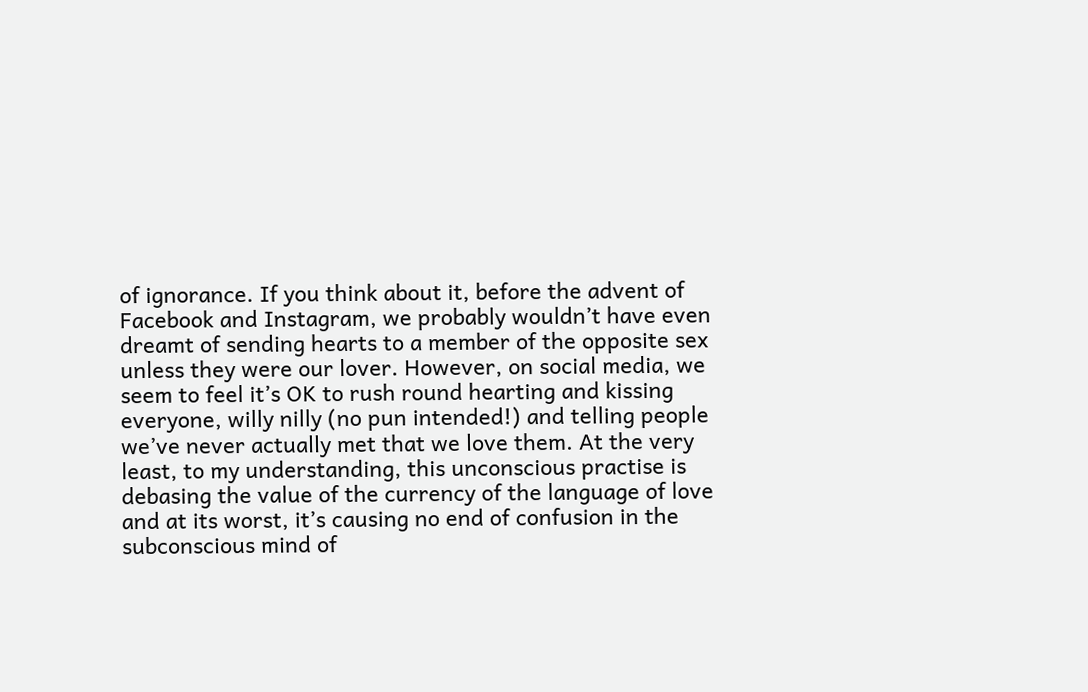of ignorance. If you think about it, before the advent of Facebook and Instagram, we probably wouldn’t have even dreamt of sending hearts to a member of the opposite sex unless they were our lover. However, on social media, we seem to feel it’s OK to rush round hearting and kissing everyone, willy nilly (no pun intended!) and telling people we’ve never actually met that we love them. At the very least, to my understanding, this unconscious practise is debasing the value of the currency of the language of love and at its worst, it’s causing no end of confusion in the subconscious mind of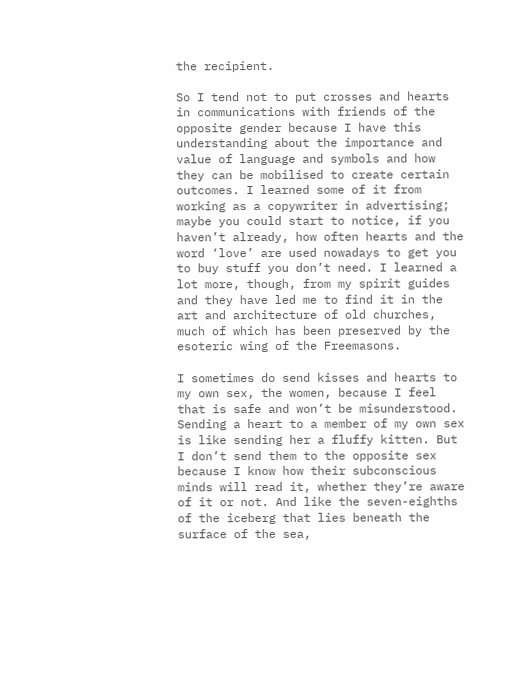the recipient.

So I tend not to put crosses and hearts in communications with friends of the opposite gender because I have this understanding about the importance and value of language and symbols and how they can be mobilised to create certain outcomes. I learned some of it from working as a copywriter in advertising; maybe you could start to notice, if you haven’t already, how often hearts and the word ‘love’ are used nowadays to get you to buy stuff you don’t need. I learned a lot more, though, from my spirit guides and they have led me to find it in the art and architecture of old churches, much of which has been preserved by the esoteric wing of the Freemasons.

I sometimes do send kisses and hearts to my own sex, the women, because I feel that is safe and won’t be misunderstood. Sending a heart to a member of my own sex is like sending her a fluffy kitten. But I don’t send them to the opposite sex because I know how their subconscious minds will read it, whether they’re aware of it or not. And like the seven-eighths of the iceberg that lies beneath the surface of the sea,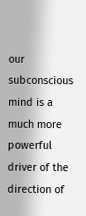our subconscious mind is a much more powerful driver of the direction of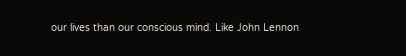our lives than our conscious mind. Like John Lennon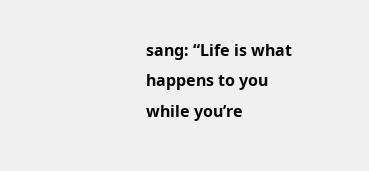sang: “Life is what happens to you while you’re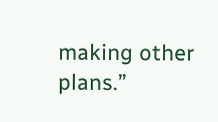making other plans.”